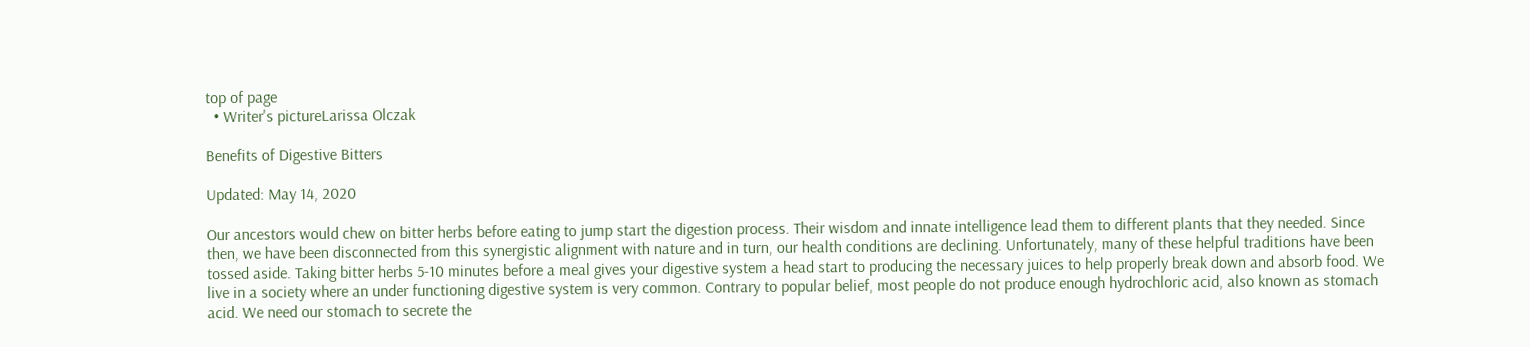top of page
  • Writer's pictureLarissa Olczak

Benefits of Digestive Bitters

Updated: May 14, 2020

Our ancestors would chew on bitter herbs before eating to jump start the digestion process. Their wisdom and innate intelligence lead them to different plants that they needed. Since then, we have been disconnected from this synergistic alignment with nature and in turn, our health conditions are declining. Unfortunately, many of these helpful traditions have been tossed aside. Taking bitter herbs 5-10 minutes before a meal gives your digestive system a head start to producing the necessary juices to help properly break down and absorb food. We live in a society where an under functioning digestive system is very common. Contrary to popular belief, most people do not produce enough hydrochloric acid, also known as stomach acid. We need our stomach to secrete the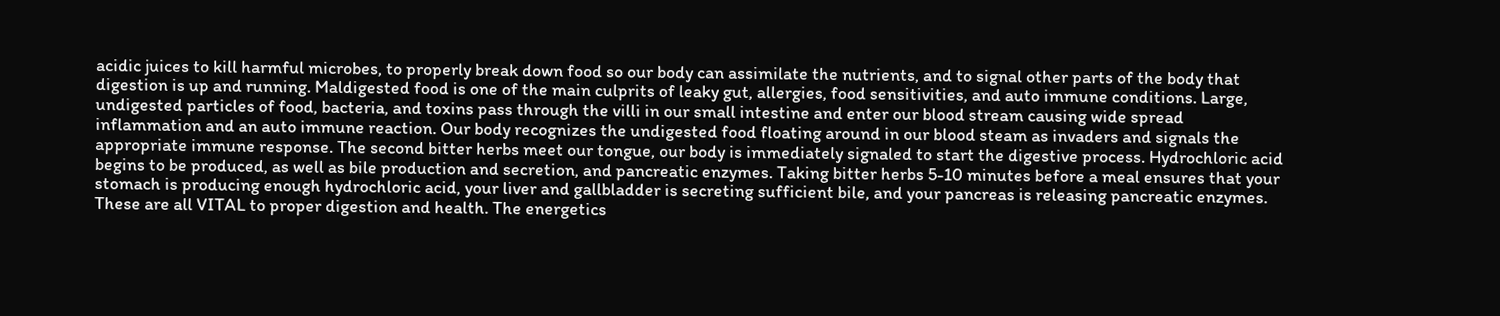acidic juices to kill harmful microbes, to properly break down food so our body can assimilate the nutrients, and to signal other parts of the body that digestion is up and running. Maldigested food is one of the main culprits of leaky gut, allergies, food sensitivities, and auto immune conditions. Large, undigested particles of food, bacteria, and toxins pass through the villi in our small intestine and enter our blood stream causing wide spread inflammation and an auto immune reaction. Our body recognizes the undigested food floating around in our blood steam as invaders and signals the appropriate immune response. The second bitter herbs meet our tongue, our body is immediately signaled to start the digestive process. Hydrochloric acid begins to be produced, as well as bile production and secretion, and pancreatic enzymes. Taking bitter herbs 5-10 minutes before a meal ensures that your stomach is producing enough hydrochloric acid, your liver and gallbladder is secreting sufficient bile, and your pancreas is releasing pancreatic enzymes. These are all VITAL to proper digestion and health. The energetics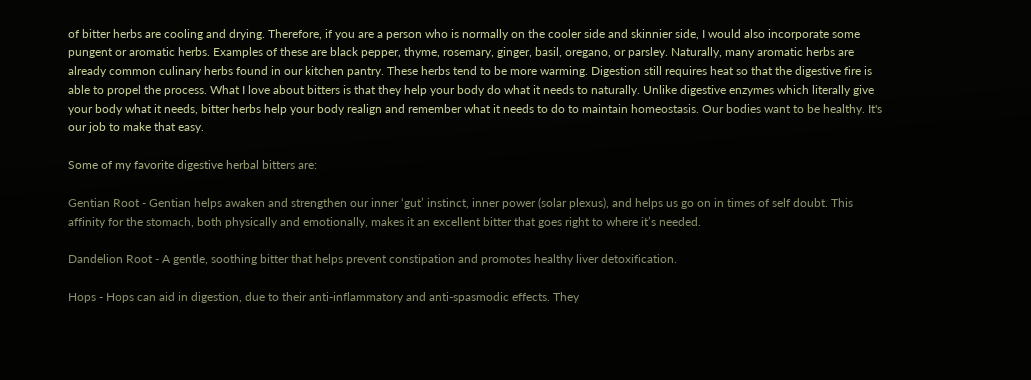of bitter herbs are cooling and drying. Therefore, if you are a person who is normally on the cooler side and skinnier side, I would also incorporate some pungent or aromatic herbs. Examples of these are black pepper, thyme, rosemary, ginger, basil, oregano, or parsley. Naturally, many aromatic herbs are already common culinary herbs found in our kitchen pantry. These herbs tend to be more warming. Digestion still requires heat so that the digestive fire is able to propel the process. What I love about bitters is that they help your body do what it needs to naturally. Unlike digestive enzymes which literally give your body what it needs, bitter herbs help your body realign and remember what it needs to do to maintain homeostasis. Our bodies want to be healthy. It's our job to make that easy.

Some of my favorite digestive herbal bitters are:

Gentian Root - Gentian helps awaken and strengthen our inner ‘gut’ instinct, inner power (solar plexus), and helps us go on in times of self doubt. This affinity for the stomach, both physically and emotionally, makes it an excellent bitter that goes right to where it’s needed.

Dandelion Root - A gentle, soothing bitter that helps prevent constipation and promotes healthy liver detoxification.

Hops - Hops can aid in digestion, due to their anti-inflammatory and anti-spasmodic effects. They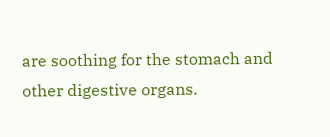are soothing for the stomach and other digestive organs.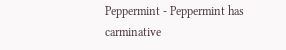Peppermint - Peppermint has carminative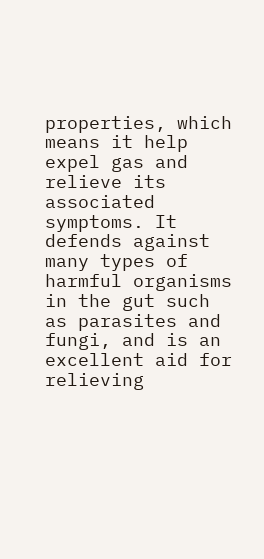properties, which means it help expel gas and relieve its associated symptoms. It defends against many types of harmful organisms in the gut such as parasites and fungi, and is an excellent aid for relieving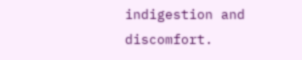indigestion and discomfort.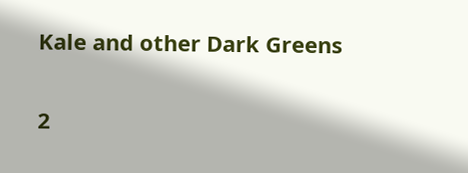Kale and other Dark Greens

2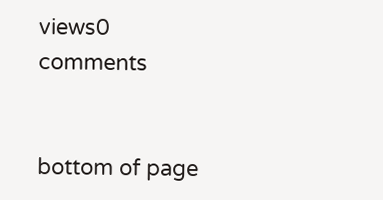views0 comments


bottom of page